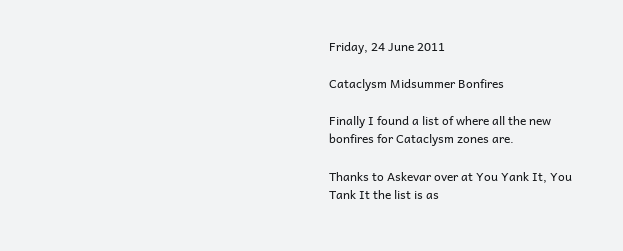Friday, 24 June 2011

Cataclysm Midsummer Bonfires

Finally I found a list of where all the new bonfires for Cataclysm zones are.

Thanks to Askevar over at You Yank It, You Tank It the list is as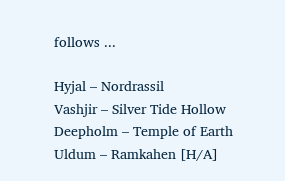follows ...

Hyjal – Nordrassil
Vashjir – Silver Tide Hollow
Deepholm – Temple of Earth
Uldum – Ramkahen [H/A]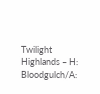Twilight Highlands – H: Bloodgulch/A: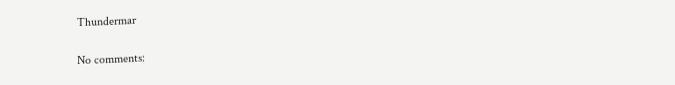Thundermar

No comments: